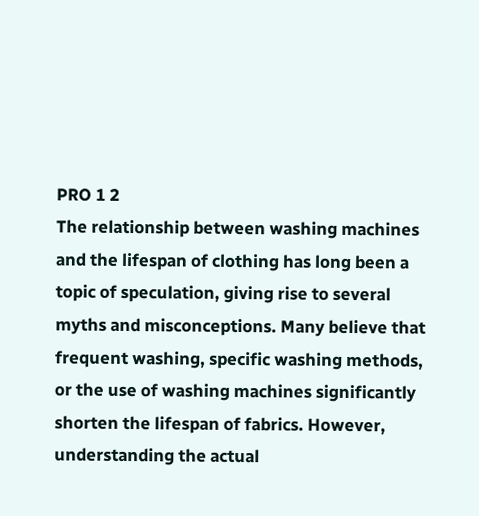PRO 1 2
The relationship between washing machines and the lifespan of clothing has long been a topic of speculation, giving rise to several myths and misconceptions. Many believe that frequent washing, specific washing methods, or the use of washing machines significantly shorten the lifespan of fabrics. However, understanding the actual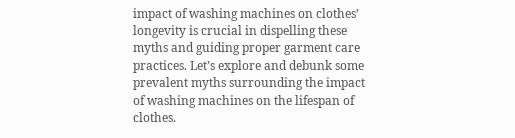impact of washing machines on clothes’ longevity is crucial in dispelling these myths and guiding proper garment care practices. Let’s explore and debunk some prevalent myths surrounding the impact of washing machines on the lifespan of clothes.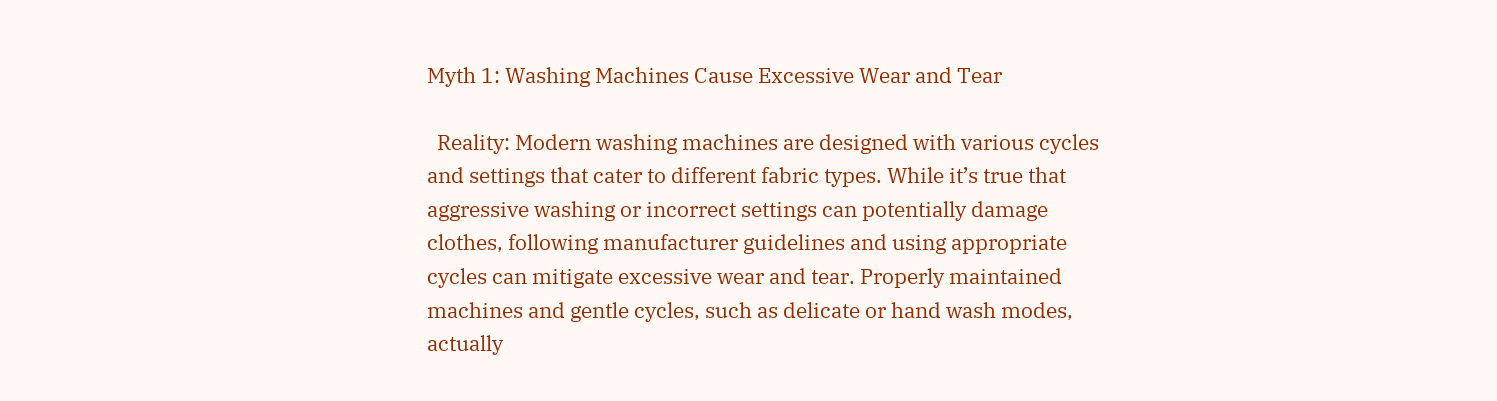Myth 1: Washing Machines Cause Excessive Wear and Tear

  Reality: Modern washing machines are designed with various cycles and settings that cater to different fabric types. While it’s true that aggressive washing or incorrect settings can potentially damage clothes, following manufacturer guidelines and using appropriate cycles can mitigate excessive wear and tear. Properly maintained machines and gentle cycles, such as delicate or hand wash modes, actually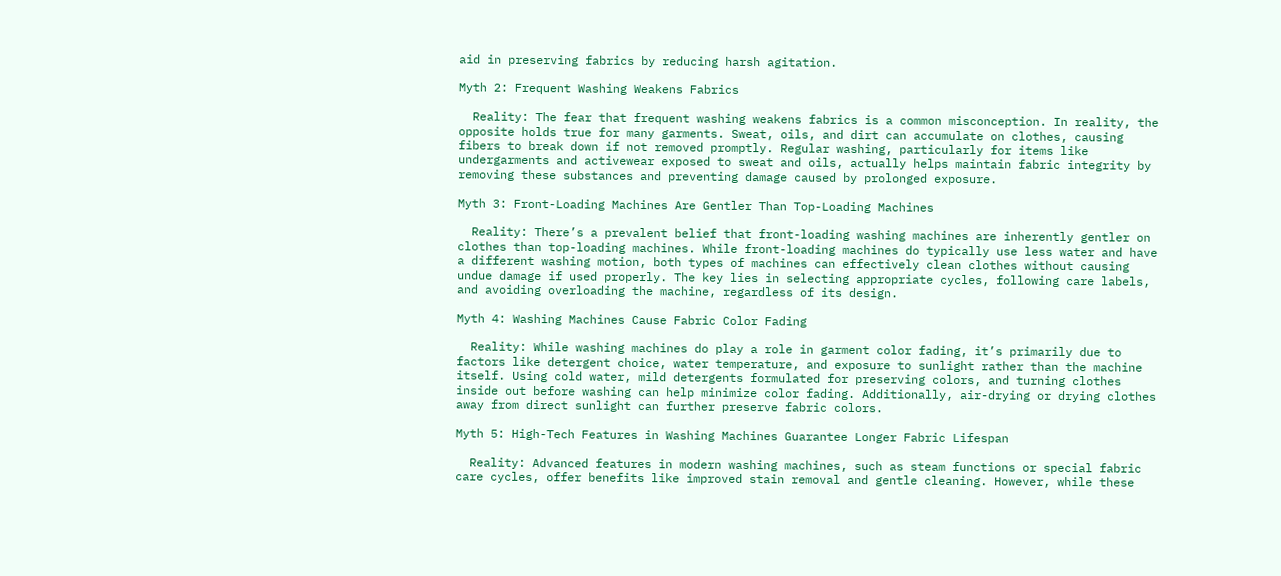aid in preserving fabrics by reducing harsh agitation.

Myth 2: Frequent Washing Weakens Fabrics

  Reality: The fear that frequent washing weakens fabrics is a common misconception. In reality, the opposite holds true for many garments. Sweat, oils, and dirt can accumulate on clothes, causing fibers to break down if not removed promptly. Regular washing, particularly for items like undergarments and activewear exposed to sweat and oils, actually helps maintain fabric integrity by removing these substances and preventing damage caused by prolonged exposure.

Myth 3: Front-Loading Machines Are Gentler Than Top-Loading Machines

  Reality: There’s a prevalent belief that front-loading washing machines are inherently gentler on clothes than top-loading machines. While front-loading machines do typically use less water and have a different washing motion, both types of machines can effectively clean clothes without causing undue damage if used properly. The key lies in selecting appropriate cycles, following care labels, and avoiding overloading the machine, regardless of its design.

Myth 4: Washing Machines Cause Fabric Color Fading

  Reality: While washing machines do play a role in garment color fading, it’s primarily due to factors like detergent choice, water temperature, and exposure to sunlight rather than the machine itself. Using cold water, mild detergents formulated for preserving colors, and turning clothes inside out before washing can help minimize color fading. Additionally, air-drying or drying clothes away from direct sunlight can further preserve fabric colors.

Myth 5: High-Tech Features in Washing Machines Guarantee Longer Fabric Lifespan

  Reality: Advanced features in modern washing machines, such as steam functions or special fabric care cycles, offer benefits like improved stain removal and gentle cleaning. However, while these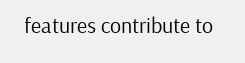features contribute to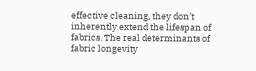effective cleaning, they don’t inherently extend the lifespan of fabrics. The real determinants of fabric longevity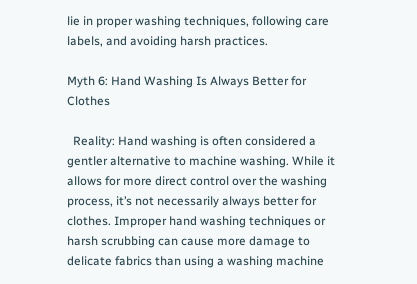lie in proper washing techniques, following care labels, and avoiding harsh practices.

Myth 6: Hand Washing Is Always Better for Clothes

  Reality: Hand washing is often considered a gentler alternative to machine washing. While it allows for more direct control over the washing process, it’s not necessarily always better for clothes. Improper hand washing techniques or harsh scrubbing can cause more damage to delicate fabrics than using a washing machine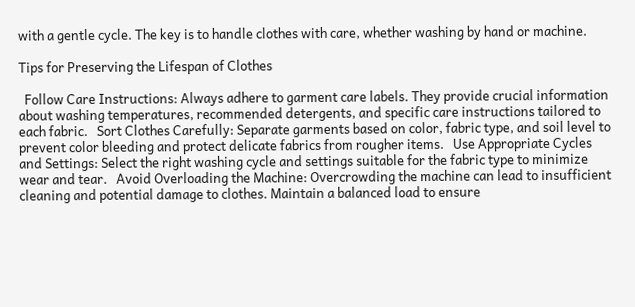with a gentle cycle. The key is to handle clothes with care, whether washing by hand or machine.

Tips for Preserving the Lifespan of Clothes

  Follow Care Instructions: Always adhere to garment care labels. They provide crucial information about washing temperatures, recommended detergents, and specific care instructions tailored to each fabric.   Sort Clothes Carefully: Separate garments based on color, fabric type, and soil level to prevent color bleeding and protect delicate fabrics from rougher items.   Use Appropriate Cycles and Settings: Select the right washing cycle and settings suitable for the fabric type to minimize wear and tear.   Avoid Overloading the Machine: Overcrowding the machine can lead to insufficient cleaning and potential damage to clothes. Maintain a balanced load to ensure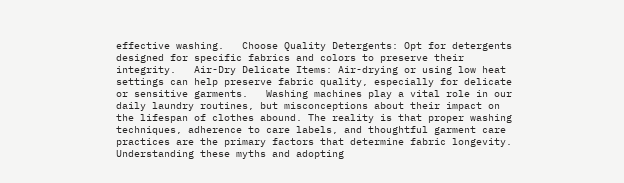effective washing.   Choose Quality Detergents: Opt for detergents designed for specific fabrics and colors to preserve their integrity.   Air-Dry Delicate Items: Air-drying or using low heat settings can help preserve fabric quality, especially for delicate or sensitive garments.   Washing machines play a vital role in our daily laundry routines, but misconceptions about their impact on the lifespan of clothes abound. The reality is that proper washing techniques, adherence to care labels, and thoughtful garment care practices are the primary factors that determine fabric longevity. Understanding these myths and adopting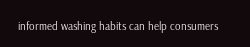informed washing habits can help consumers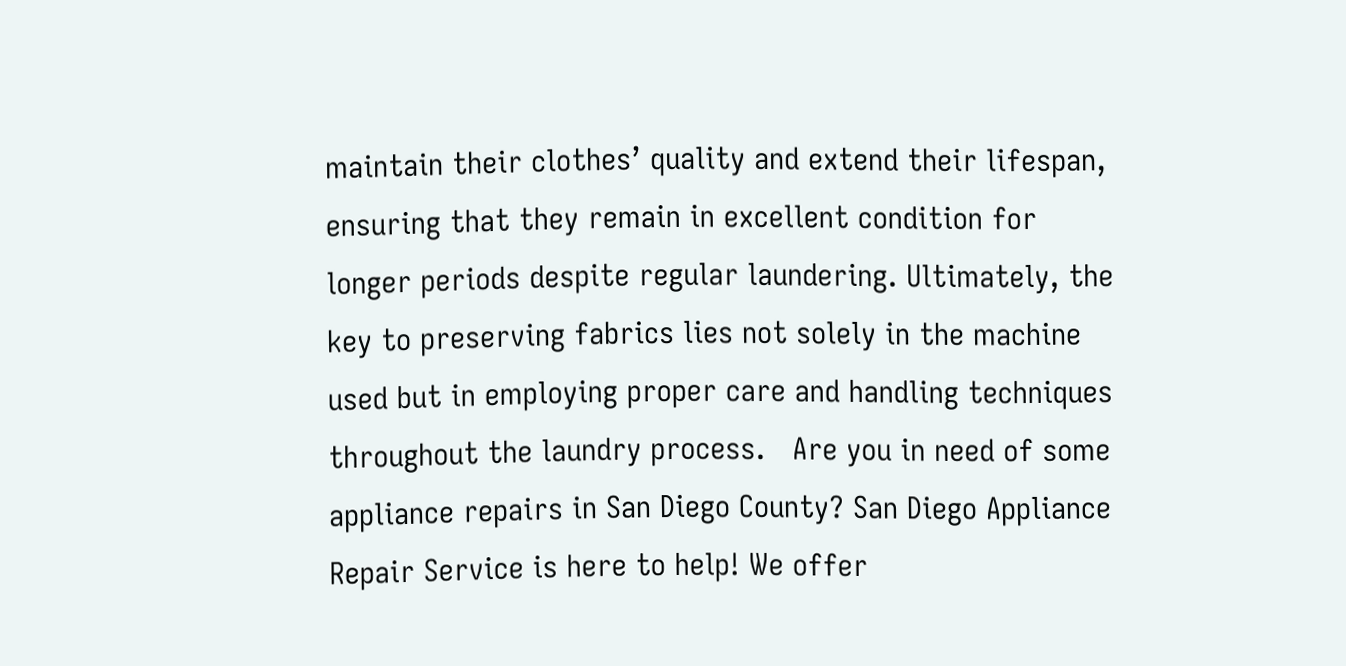maintain their clothes’ quality and extend their lifespan, ensuring that they remain in excellent condition for longer periods despite regular laundering. Ultimately, the key to preserving fabrics lies not solely in the machine used but in employing proper care and handling techniques throughout the laundry process.   Are you in need of some appliance repairs in San Diego County? San Diego Appliance Repair Service is here to help! We offer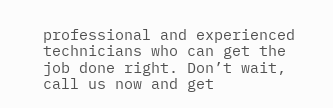professional and experienced technicians who can get the job done right. Don’t wait, call us now and get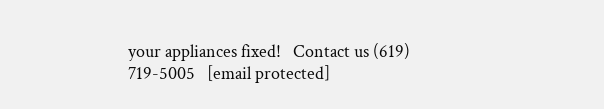your appliances fixed!   Contact us (619) 719-5005   [email protected]